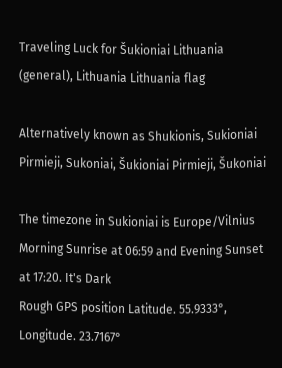Traveling Luck for Šukioniai Lithuania (general), Lithuania Lithuania flag

Alternatively known as Shukionis, Sukioniai Pirmieji, Sukoniai, Šukioniai Pirmieji, Šukoniai

The timezone in Sukioniai is Europe/Vilnius
Morning Sunrise at 06:59 and Evening Sunset at 17:20. It's Dark
Rough GPS position Latitude. 55.9333°, Longitude. 23.7167°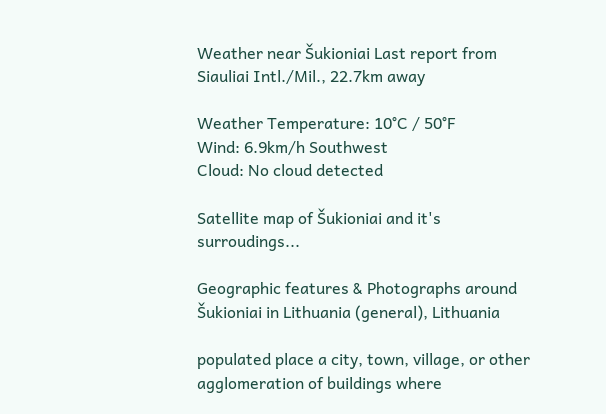Weather near Šukioniai Last report from Siauliai Intl./Mil., 22.7km away

Weather Temperature: 10°C / 50°F
Wind: 6.9km/h Southwest
Cloud: No cloud detected

Satellite map of Šukioniai and it's surroudings...

Geographic features & Photographs around Šukioniai in Lithuania (general), Lithuania

populated place a city, town, village, or other agglomeration of buildings where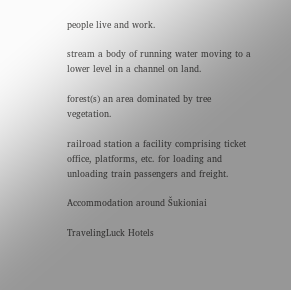people live and work.

stream a body of running water moving to a lower level in a channel on land.

forest(s) an area dominated by tree vegetation.

railroad station a facility comprising ticket office, platforms, etc. for loading and unloading train passengers and freight.

Accommodation around Šukioniai

TravelingLuck Hotels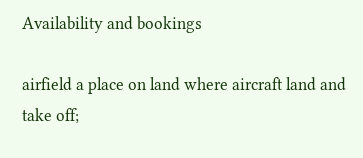Availability and bookings

airfield a place on land where aircraft land and take off;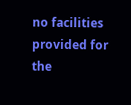no facilities provided for the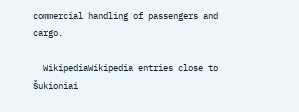commercial handling of passengers and cargo.

  WikipediaWikipedia entries close to Šukioniai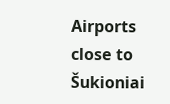Airports close to Šukioniai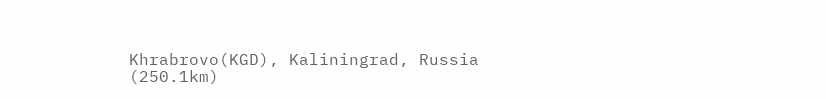Khrabrovo(KGD), Kaliningrad, Russia (250.1km)